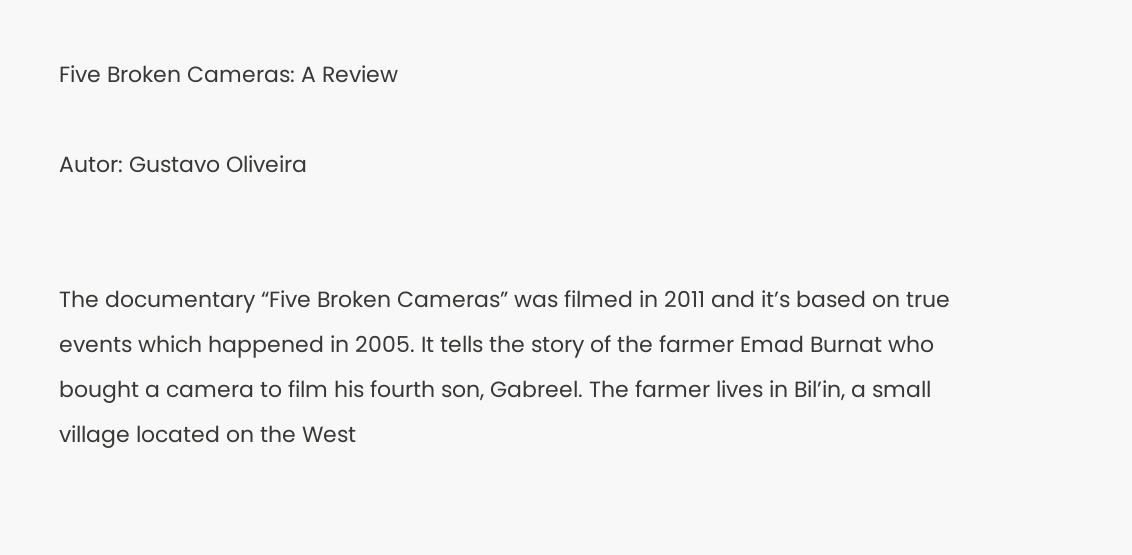Five Broken Cameras: A Review

Autor: Gustavo Oliveira


The documentary “Five Broken Cameras” was filmed in 2011 and it’s based on true events which happened in 2005. It tells the story of the farmer Emad Burnat who bought a camera to film his fourth son, Gabreel. The farmer lives in Bil’in, a small village located on the West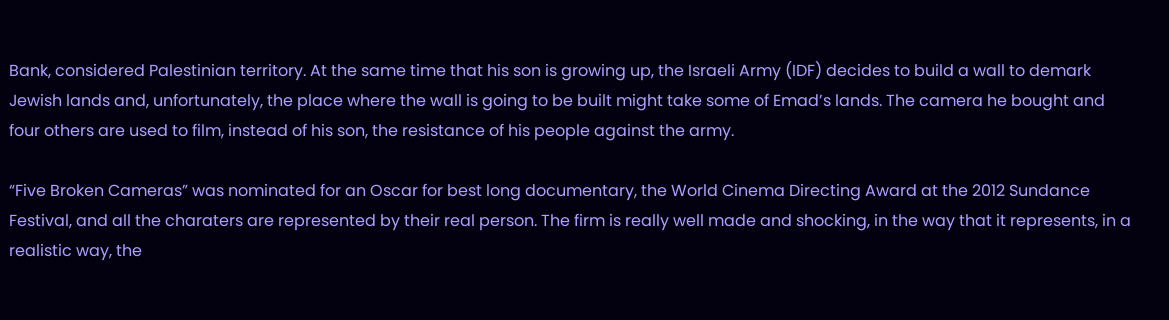Bank, considered Palestinian territory. At the same time that his son is growing up, the Israeli Army (IDF) decides to build a wall to demark Jewish lands and, unfortunately, the place where the wall is going to be built might take some of Emad’s lands. The camera he bought and four others are used to film, instead of his son, the resistance of his people against the army.

“Five Broken Cameras” was nominated for an Oscar for best long documentary, the World Cinema Directing Award at the 2012 Sundance Festival, and all the charaters are represented by their real person. The firm is really well made and shocking, in the way that it represents, in a realistic way, the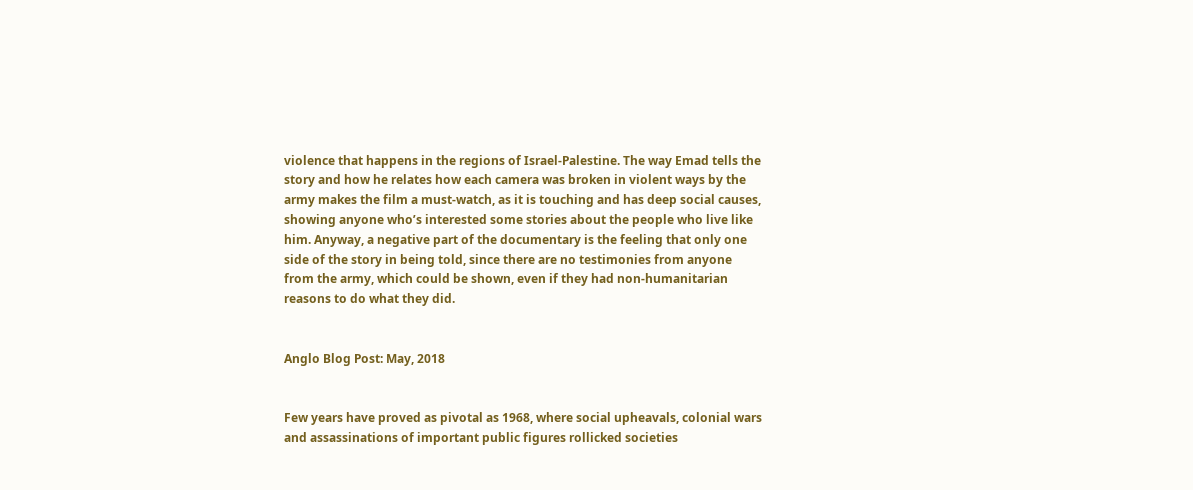violence that happens in the regions of Israel-Palestine. The way Emad tells the story and how he relates how each camera was broken in violent ways by the army makes the film a must-watch, as it is touching and has deep social causes, showing anyone who’s interested some stories about the people who live like him. Anyway, a negative part of the documentary is the feeling that only one side of the story in being told, since there are no testimonies from anyone from the army, which could be shown, even if they had non-humanitarian reasons to do what they did.


Anglo Blog Post: May, 2018


Few years have proved as pivotal as 1968, where social upheavals, colonial wars and assassinations of important public figures rollicked societies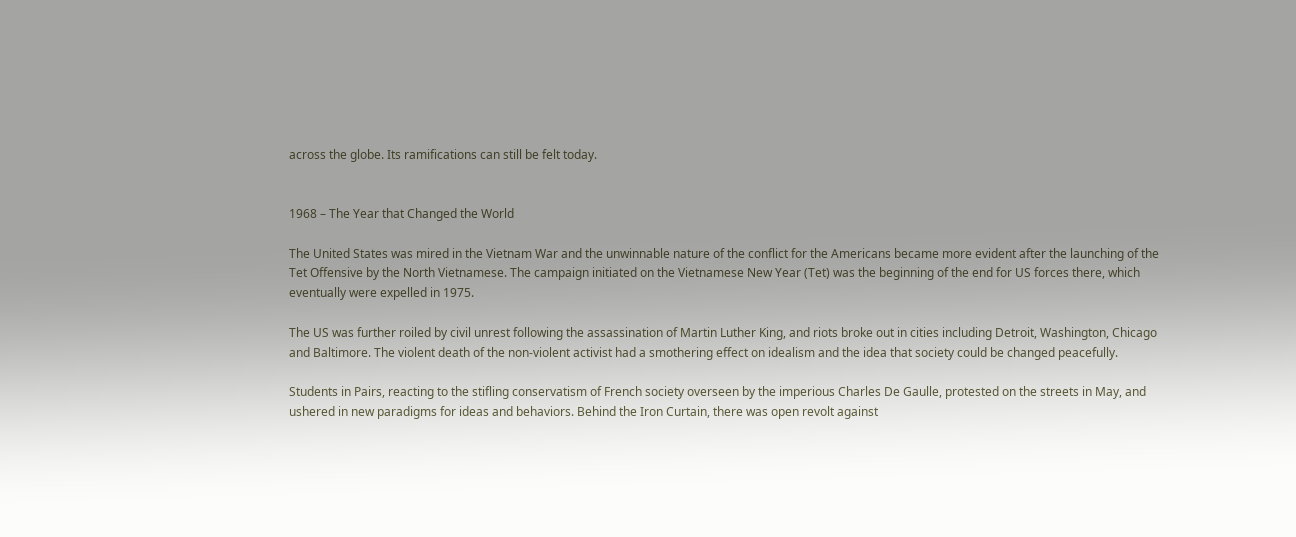across the globe. Its ramifications can still be felt today.


1968 – The Year that Changed the World

The United States was mired in the Vietnam War and the unwinnable nature of the conflict for the Americans became more evident after the launching of the Tet Offensive by the North Vietnamese. The campaign initiated on the Vietnamese New Year (Tet) was the beginning of the end for US forces there, which eventually were expelled in 1975.

The US was further roiled by civil unrest following the assassination of Martin Luther King, and riots broke out in cities including Detroit, Washington, Chicago and Baltimore. The violent death of the non-violent activist had a smothering effect on idealism and the idea that society could be changed peacefully.

Students in Pairs, reacting to the stifling conservatism of French society overseen by the imperious Charles De Gaulle, protested on the streets in May, and ushered in new paradigms for ideas and behaviors. Behind the Iron Curtain, there was open revolt against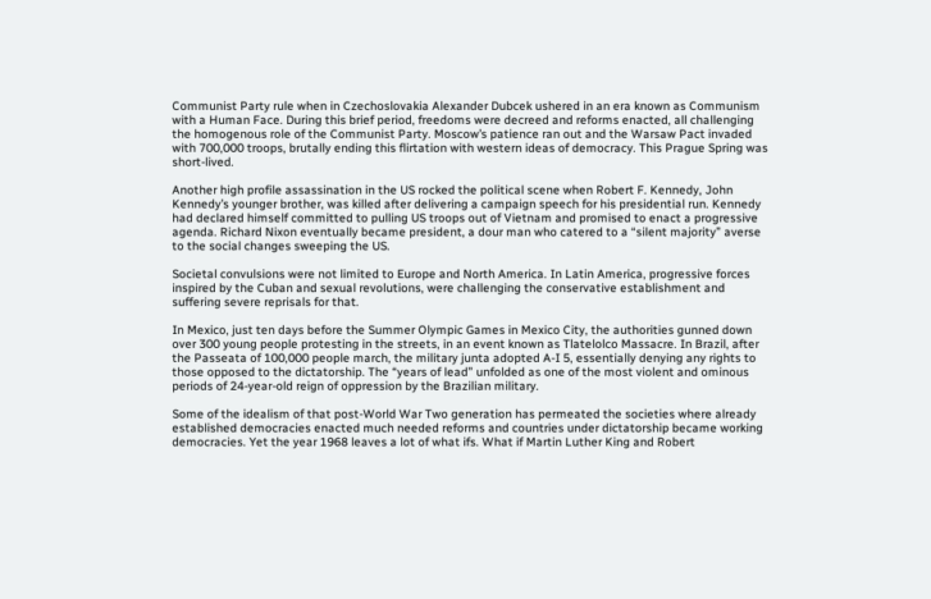Communist Party rule when in Czechoslovakia Alexander Dubcek ushered in an era known as Communism with a Human Face. During this brief period, freedoms were decreed and reforms enacted, all challenging the homogenous role of the Communist Party. Moscow’s patience ran out and the Warsaw Pact invaded with 700,000 troops, brutally ending this flirtation with western ideas of democracy. This Prague Spring was short-lived.

Another high profile assassination in the US rocked the political scene when Robert F. Kennedy, John Kennedy’s younger brother, was killed after delivering a campaign speech for his presidential run. Kennedy had declared himself committed to pulling US troops out of Vietnam and promised to enact a progressive agenda. Richard Nixon eventually became president, a dour man who catered to a “silent majority” averse to the social changes sweeping the US.

Societal convulsions were not limited to Europe and North America. In Latin America, progressive forces inspired by the Cuban and sexual revolutions, were challenging the conservative establishment and suffering severe reprisals for that.

In Mexico, just ten days before the Summer Olympic Games in Mexico City, the authorities gunned down over 300 young people protesting in the streets, in an event known as Tlatelolco Massacre. In Brazil, after the Passeata of 100,000 people march, the military junta adopted A-I 5, essentially denying any rights to those opposed to the dictatorship. The “years of lead” unfolded as one of the most violent and ominous periods of 24-year-old reign of oppression by the Brazilian military.

Some of the idealism of that post-World War Two generation has permeated the societies where already established democracies enacted much needed reforms and countries under dictatorship became working democracies. Yet the year 1968 leaves a lot of what ifs. What if Martin Luther King and Robert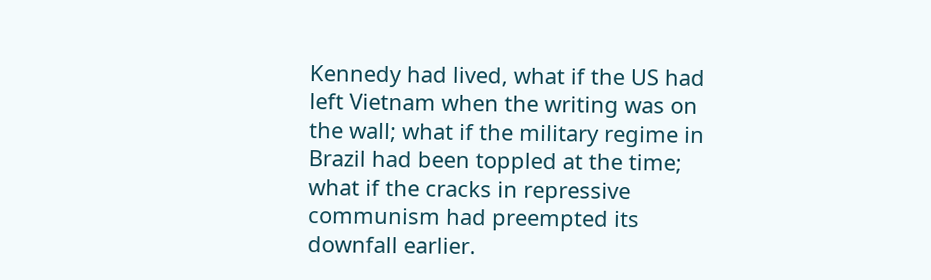Kennedy had lived, what if the US had left Vietnam when the writing was on the wall; what if the military regime in Brazil had been toppled at the time; what if the cracks in repressive communism had preempted its downfall earlier.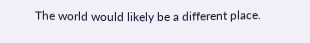The world would likely be a different place.